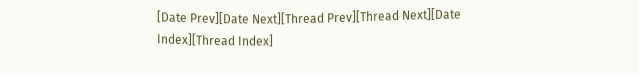[Date Prev][Date Next][Thread Prev][Thread Next][Date Index][Thread Index]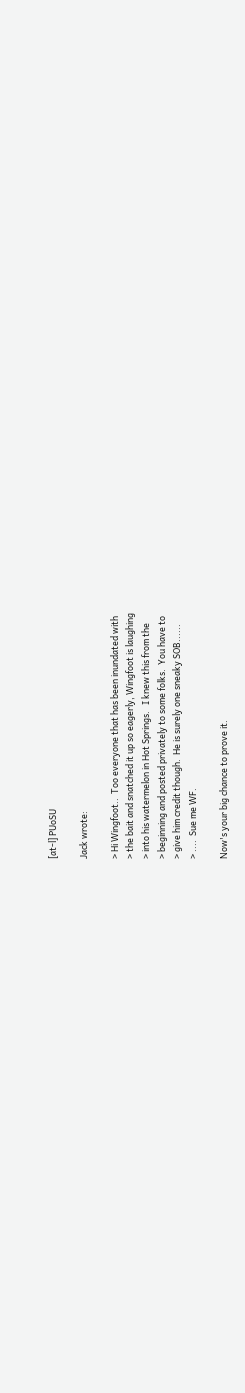[at-l] PUoSU

Jack wrote:

> Hi Wingfoot..  Too everyone that has been inundated with
> the bait and snatched it up so eagerly, Wingfoot is laughing
> into his watermelon in Hot Springs.   I knew this from the
> beginning and posted privately to some folks.  You have to
> give him credit though.  He is surely one sneaky SOB......
> ....  Sue me WF.

Now's your big chance to prove it.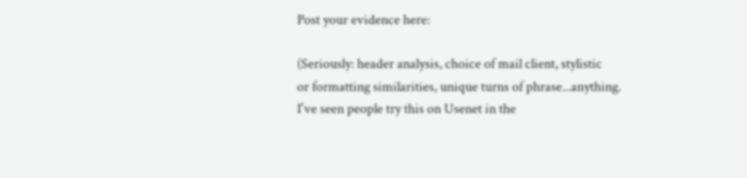Post your evidence here:

(Seriously: header analysis, choice of mail client, stylistic
or formatting similarities, unique turns of phrase...anything.
I've seen people try this on Usenet in the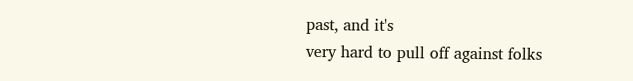past, and it's
very hard to pull off against folks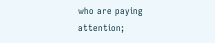who are paying attention;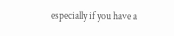especially if you have a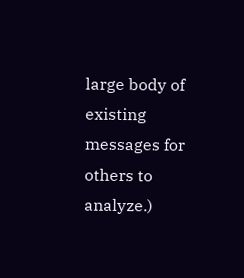large body of existing messages for
others to analyze.)